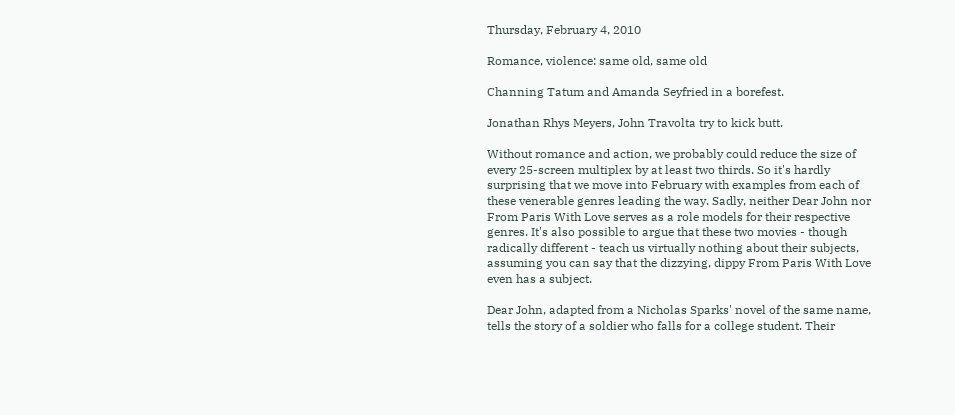Thursday, February 4, 2010

Romance, violence: same old, same old

Channing Tatum and Amanda Seyfried in a borefest.

Jonathan Rhys Meyers, John Travolta try to kick butt.

Without romance and action, we probably could reduce the size of every 25-screen multiplex by at least two thirds. So it's hardly surprising that we move into February with examples from each of these venerable genres leading the way. Sadly, neither Dear John nor From Paris With Love serves as a role models for their respective genres. It's also possible to argue that these two movies - though radically different - teach us virtually nothing about their subjects, assuming you can say that the dizzying, dippy From Paris With Love even has a subject.

Dear John, adapted from a Nicholas Sparks' novel of the same name, tells the story of a soldier who falls for a college student. Their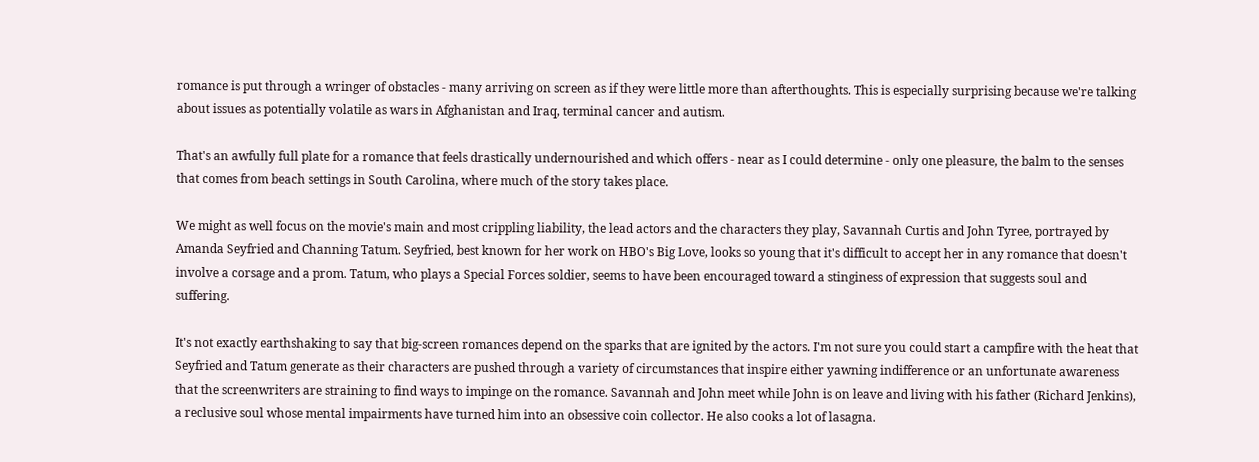romance is put through a wringer of obstacles - many arriving on screen as if they were little more than afterthoughts. This is especially surprising because we're talking about issues as potentially volatile as wars in Afghanistan and Iraq, terminal cancer and autism.

That's an awfully full plate for a romance that feels drastically undernourished and which offers - near as I could determine - only one pleasure, the balm to the senses that comes from beach settings in South Carolina, where much of the story takes place.

We might as well focus on the movie's main and most crippling liability, the lead actors and the characters they play, Savannah Curtis and John Tyree, portrayed by Amanda Seyfried and Channing Tatum. Seyfried, best known for her work on HBO's Big Love, looks so young that it's difficult to accept her in any romance that doesn't involve a corsage and a prom. Tatum, who plays a Special Forces soldier, seems to have been encouraged toward a stinginess of expression that suggests soul and suffering.

It's not exactly earthshaking to say that big-screen romances depend on the sparks that are ignited by the actors. I'm not sure you could start a campfire with the heat that Seyfried and Tatum generate as their characters are pushed through a variety of circumstances that inspire either yawning indifference or an unfortunate awareness that the screenwriters are straining to find ways to impinge on the romance. Savannah and John meet while John is on leave and living with his father (Richard Jenkins), a reclusive soul whose mental impairments have turned him into an obsessive coin collector. He also cooks a lot of lasagna.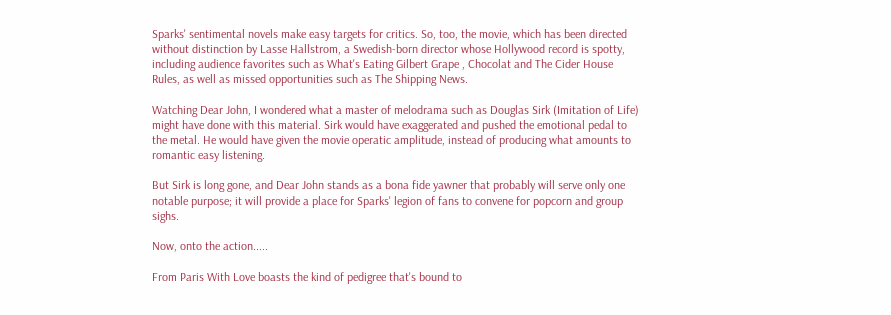Sparks' sentimental novels make easy targets for critics. So, too, the movie, which has been directed without distinction by Lasse Hallstrom, a Swedish-born director whose Hollywood record is spotty, including audience favorites such as What's Eating Gilbert Grape , Chocolat and The Cider House Rules, as well as missed opportunities such as The Shipping News.

Watching Dear John, I wondered what a master of melodrama such as Douglas Sirk (Imitation of Life) might have done with this material. Sirk would have exaggerated and pushed the emotional pedal to the metal. He would have given the movie operatic amplitude, instead of producing what amounts to romantic easy listening.

But Sirk is long gone, and Dear John stands as a bona fide yawner that probably will serve only one notable purpose; it will provide a place for Sparks' legion of fans to convene for popcorn and group sighs.

Now, onto the action.....

From Paris With Love boasts the kind of pedigree that's bound to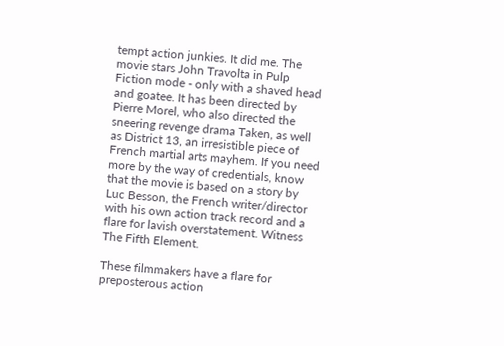tempt action junkies. It did me. The movie stars John Travolta in Pulp Fiction mode - only with a shaved head and goatee. It has been directed by Pierre Morel, who also directed the sneering revenge drama Taken, as well as District 13, an irresistible piece of French martial arts mayhem. If you need more by the way of credentials, know that the movie is based on a story by Luc Besson, the French writer/director with his own action track record and a flare for lavish overstatement. Witness The Fifth Element.

These filmmakers have a flare for preposterous action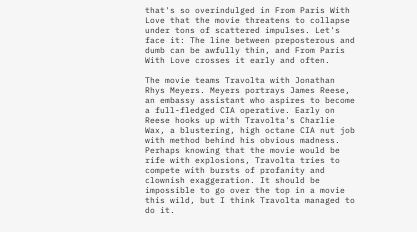that's so overindulged in From Paris With Love that the movie threatens to collapse under tons of scattered impulses. Let's face it: The line between preposterous and dumb can be awfully thin, and From Paris With Love crosses it early and often.

The movie teams Travolta with Jonathan Rhys Meyers. Meyers portrays James Reese, an embassy assistant who aspires to become a full-fledged CIA operative. Early on Reese hooks up with Travolta's Charlie Wax, a blustering, high octane CIA nut job with method behind his obvious madness. Perhaps knowing that the movie would be rife with explosions, Travolta tries to compete with bursts of profanity and clownish exaggeration. It should be impossible to go over the top in a movie this wild, but I think Travolta managed to do it.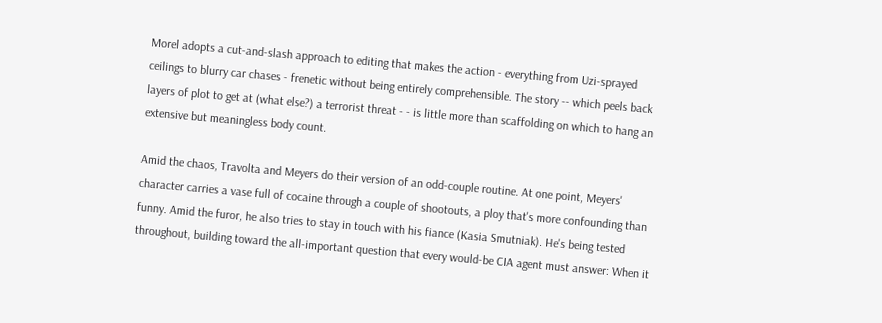Morel adopts a cut-and-slash approach to editing that makes the action - everything from Uzi-sprayed ceilings to blurry car chases - frenetic without being entirely comprehensible. The story -- which peels back layers of plot to get at (what else?) a terrorist threat - - is little more than scaffolding on which to hang an extensive but meaningless body count.

Amid the chaos, Travolta and Meyers do their version of an odd-couple routine. At one point, Meyers' character carries a vase full of cocaine through a couple of shootouts, a ploy that's more confounding than funny. Amid the furor, he also tries to stay in touch with his fiance (Kasia Smutniak). He's being tested throughout, building toward the all-important question that every would-be CIA agent must answer: When it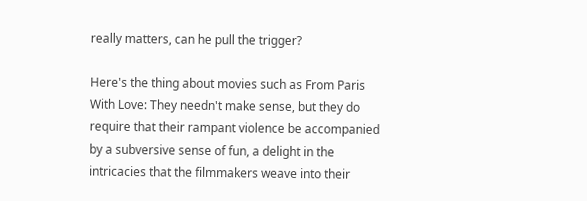really matters, can he pull the trigger?

Here's the thing about movies such as From Paris With Love: They needn't make sense, but they do require that their rampant violence be accompanied by a subversive sense of fun, a delight in the intricacies that the filmmakers weave into their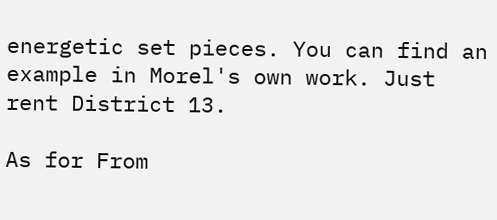energetic set pieces. You can find an example in Morel's own work. Just rent District 13.

As for From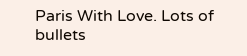Paris With Love. Lots of bullets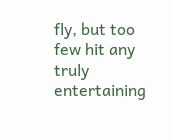fly, but too few hit any truly entertaining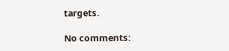targets.

No comments: